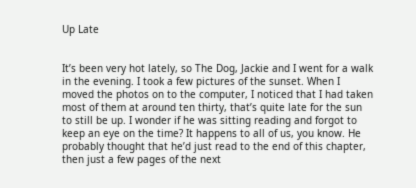Up Late


It’s been very hot lately, so The Dog, Jackie and I went for a walk in the evening. I took a few pictures of the sunset. When I moved the photos on to the computer, I noticed that I had taken most of them at around ten thirty, that’s quite late for the sun to still be up. I wonder if he was sitting reading and forgot to keep an eye on the time? It happens to all of us, you know. He probably thought that he’d just read to the end of this chapter, then just a few pages of the next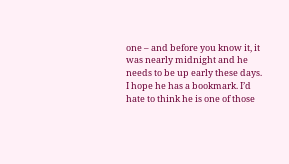one – and before you know it, it was nearly midnight and he needs to be up early these days. I hope he has a bookmark. I’d hate to think he is one of those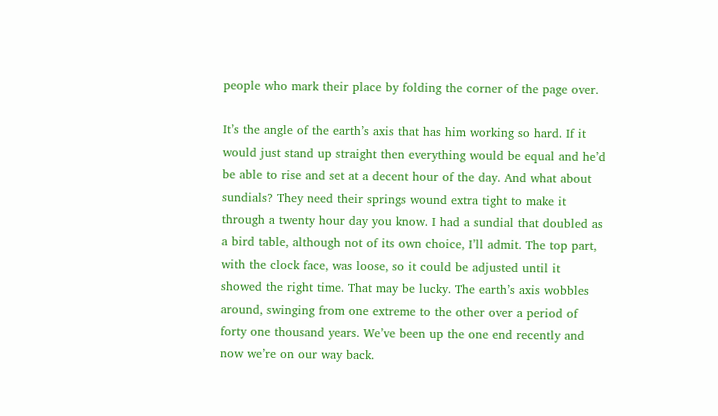people who mark their place by folding the corner of the page over.

It’s the angle of the earth’s axis that has him working so hard. If it would just stand up straight then everything would be equal and he’d be able to rise and set at a decent hour of the day. And what about sundials? They need their springs wound extra tight to make it through a twenty hour day you know. I had a sundial that doubled as a bird table, although not of its own choice, I’ll admit. The top part, with the clock face, was loose, so it could be adjusted until it showed the right time. That may be lucky. The earth’s axis wobbles around, swinging from one extreme to the other over a period of forty one thousand years. We’ve been up the one end recently and now we’re on our way back.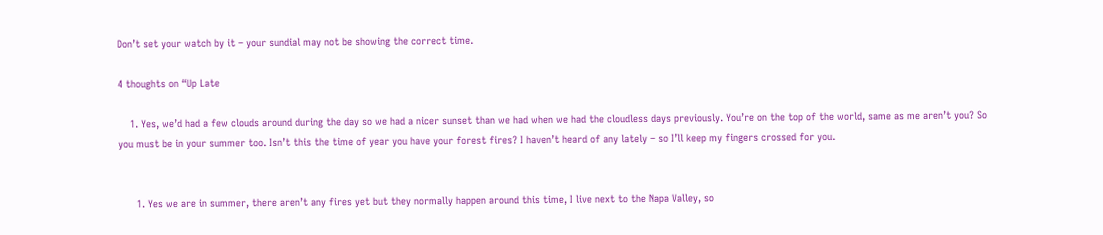Don’t set your watch by it – your sundial may not be showing the correct time.

4 thoughts on “Up Late

    1. Yes, we’d had a few clouds around during the day so we had a nicer sunset than we had when we had the cloudless days previously. You’re on the top of the world, same as me aren’t you? So you must be in your summer too. Isn’t this the time of year you have your forest fires? I haven’t heard of any lately – so I’ll keep my fingers crossed for you.


      1. Yes we are in summer, there aren’t any fires yet but they normally happen around this time, I live next to the Napa Valley, so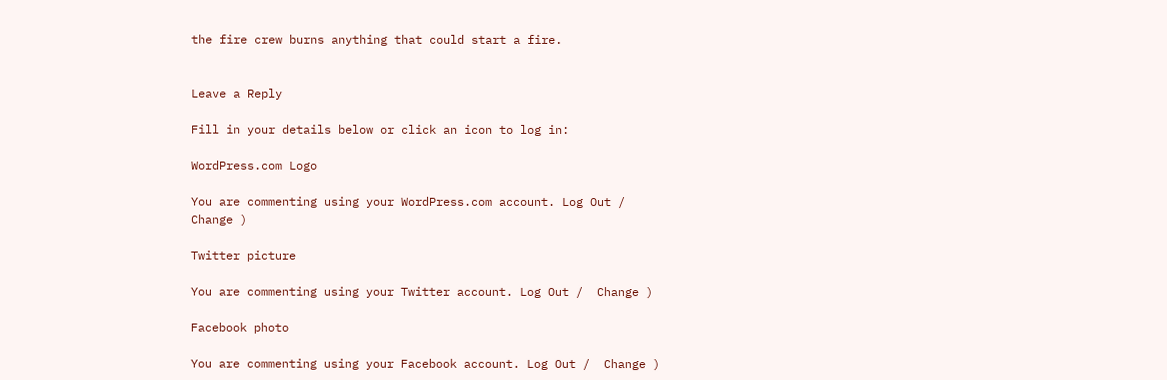the fire crew burns anything that could start a fire.


Leave a Reply

Fill in your details below or click an icon to log in:

WordPress.com Logo

You are commenting using your WordPress.com account. Log Out /  Change )

Twitter picture

You are commenting using your Twitter account. Log Out /  Change )

Facebook photo

You are commenting using your Facebook account. Log Out /  Change )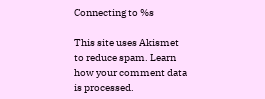Connecting to %s

This site uses Akismet to reduce spam. Learn how your comment data is processed.